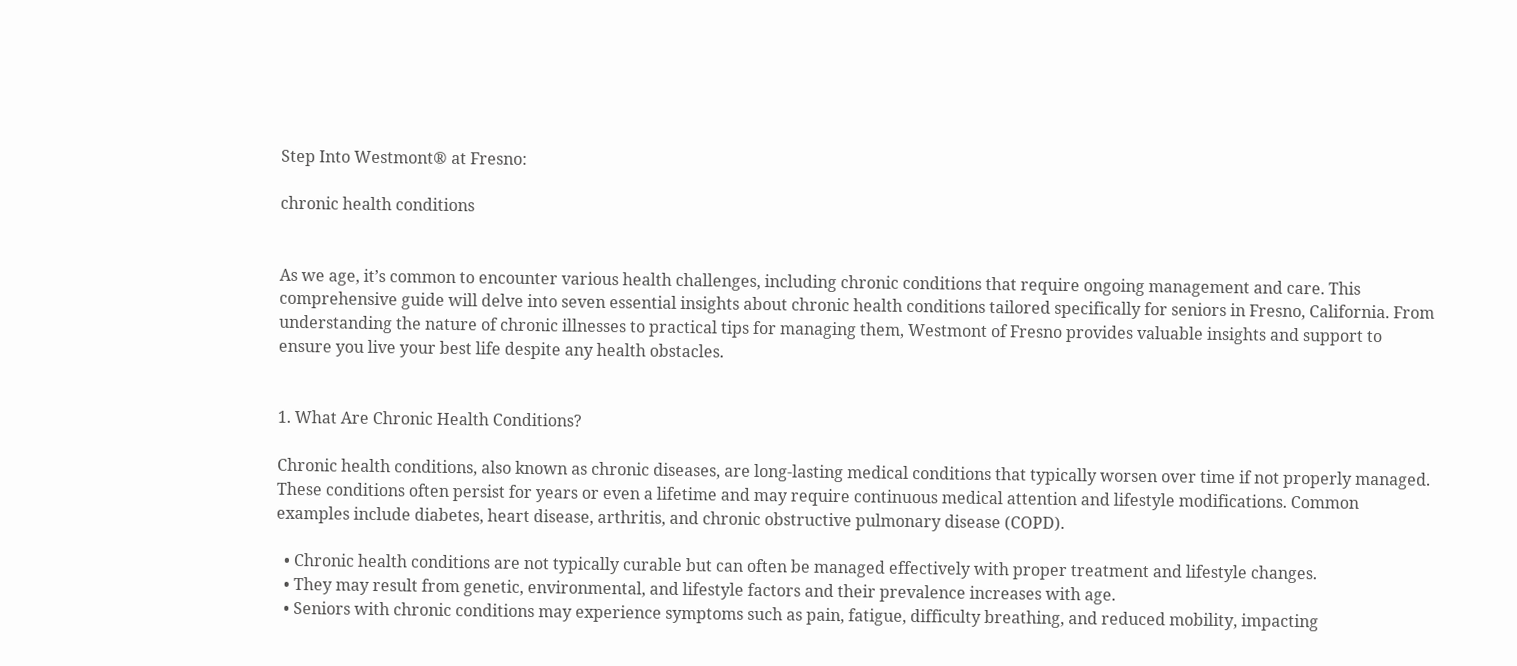Step Into Westmont® at Fresno:

chronic health conditions


As we age, it’s common to encounter various health challenges, including chronic conditions that require ongoing management and care. This comprehensive guide will delve into seven essential insights about chronic health conditions tailored specifically for seniors in Fresno, California. From understanding the nature of chronic illnesses to practical tips for managing them, Westmont of Fresno provides valuable insights and support to ensure you live your best life despite any health obstacles.


1. What Are Chronic Health Conditions?

Chronic health conditions, also known as chronic diseases, are long-lasting medical conditions that typically worsen over time if not properly managed. These conditions often persist for years or even a lifetime and may require continuous medical attention and lifestyle modifications. Common examples include diabetes, heart disease, arthritis, and chronic obstructive pulmonary disease (COPD).

  • Chronic health conditions are not typically curable but can often be managed effectively with proper treatment and lifestyle changes.
  • They may result from genetic, environmental, and lifestyle factors and their prevalence increases with age.
  • Seniors with chronic conditions may experience symptoms such as pain, fatigue, difficulty breathing, and reduced mobility, impacting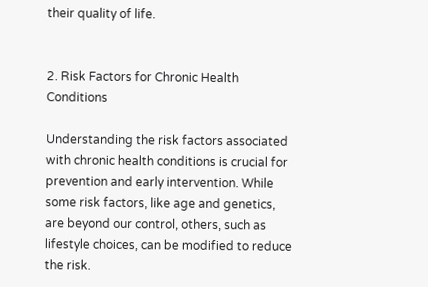their quality of life.


2. Risk Factors for Chronic Health Conditions

Understanding the risk factors associated with chronic health conditions is crucial for prevention and early intervention. While some risk factors, like age and genetics, are beyond our control, others, such as lifestyle choices, can be modified to reduce the risk.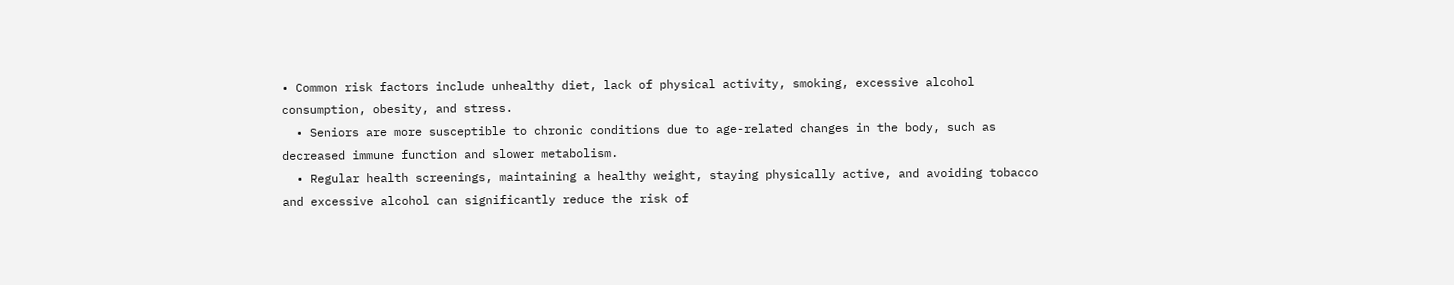• Common risk factors include unhealthy diet, lack of physical activity, smoking, excessive alcohol consumption, obesity, and stress.
  • Seniors are more susceptible to chronic conditions due to age-related changes in the body, such as decreased immune function and slower metabolism.
  • Regular health screenings, maintaining a healthy weight, staying physically active, and avoiding tobacco and excessive alcohol can significantly reduce the risk of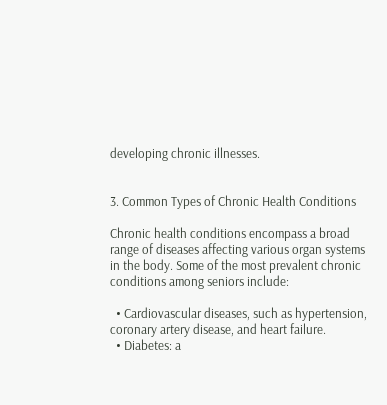developing chronic illnesses.


3. Common Types of Chronic Health Conditions

Chronic health conditions encompass a broad range of diseases affecting various organ systems in the body. Some of the most prevalent chronic conditions among seniors include:

  • Cardiovascular diseases, such as hypertension, coronary artery disease, and heart failure.
  • Diabetes: a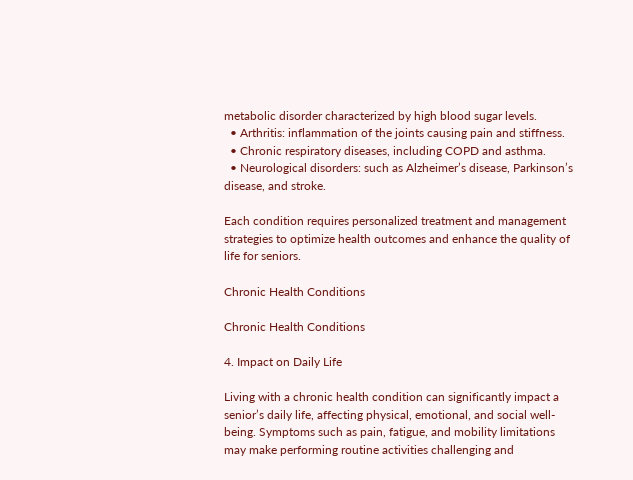metabolic disorder characterized by high blood sugar levels.
  • Arthritis: inflammation of the joints causing pain and stiffness.
  • Chronic respiratory diseases, including COPD and asthma.
  • Neurological disorders: such as Alzheimer’s disease, Parkinson’s disease, and stroke.

Each condition requires personalized treatment and management strategies to optimize health outcomes and enhance the quality of life for seniors.

Chronic Health Conditions

Chronic Health Conditions

4. Impact on Daily Life

Living with a chronic health condition can significantly impact a senior’s daily life, affecting physical, emotional, and social well-being. Symptoms such as pain, fatigue, and mobility limitations may make performing routine activities challenging and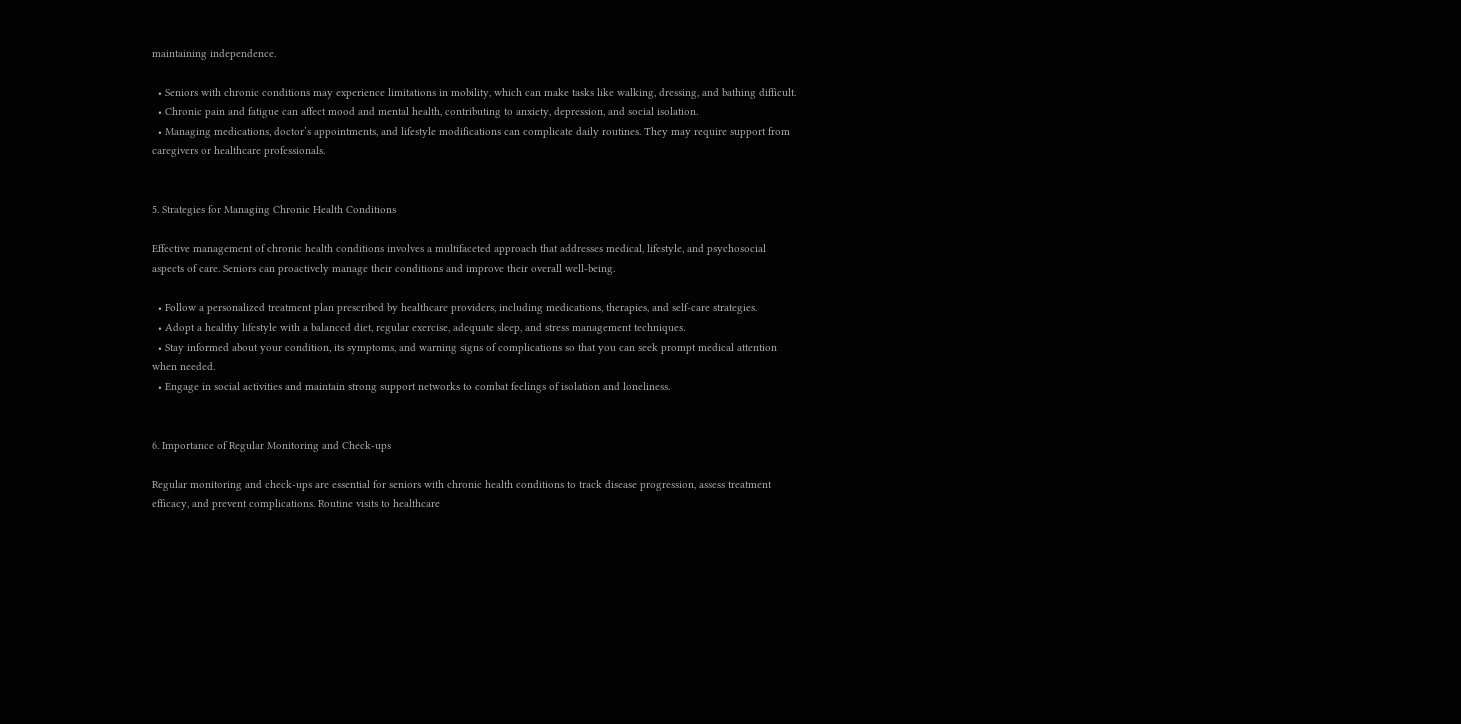maintaining independence.

  • Seniors with chronic conditions may experience limitations in mobility, which can make tasks like walking, dressing, and bathing difficult.
  • Chronic pain and fatigue can affect mood and mental health, contributing to anxiety, depression, and social isolation.
  • Managing medications, doctor’s appointments, and lifestyle modifications can complicate daily routines. They may require support from caregivers or healthcare professionals.


5. Strategies for Managing Chronic Health Conditions

Effective management of chronic health conditions involves a multifaceted approach that addresses medical, lifestyle, and psychosocial aspects of care. Seniors can proactively manage their conditions and improve their overall well-being.

  • Follow a personalized treatment plan prescribed by healthcare providers, including medications, therapies, and self-care strategies.
  • Adopt a healthy lifestyle with a balanced diet, regular exercise, adequate sleep, and stress management techniques.
  • Stay informed about your condition, its symptoms, and warning signs of complications so that you can seek prompt medical attention when needed.
  • Engage in social activities and maintain strong support networks to combat feelings of isolation and loneliness.


6. Importance of Regular Monitoring and Check-ups

Regular monitoring and check-ups are essential for seniors with chronic health conditions to track disease progression, assess treatment efficacy, and prevent complications. Routine visits to healthcare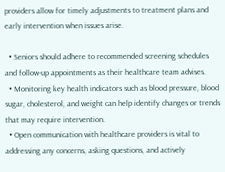providers allow for timely adjustments to treatment plans and early intervention when issues arise.

  • Seniors should adhere to recommended screening schedules and follow-up appointments as their healthcare team advises.
  • Monitoring key health indicators such as blood pressure, blood sugar, cholesterol, and weight can help identify changes or trends that may require intervention.
  • Open communication with healthcare providers is vital to addressing any concerns, asking questions, and actively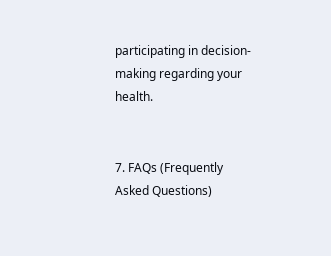participating in decision-making regarding your health.


7. FAQs (Frequently Asked Questions)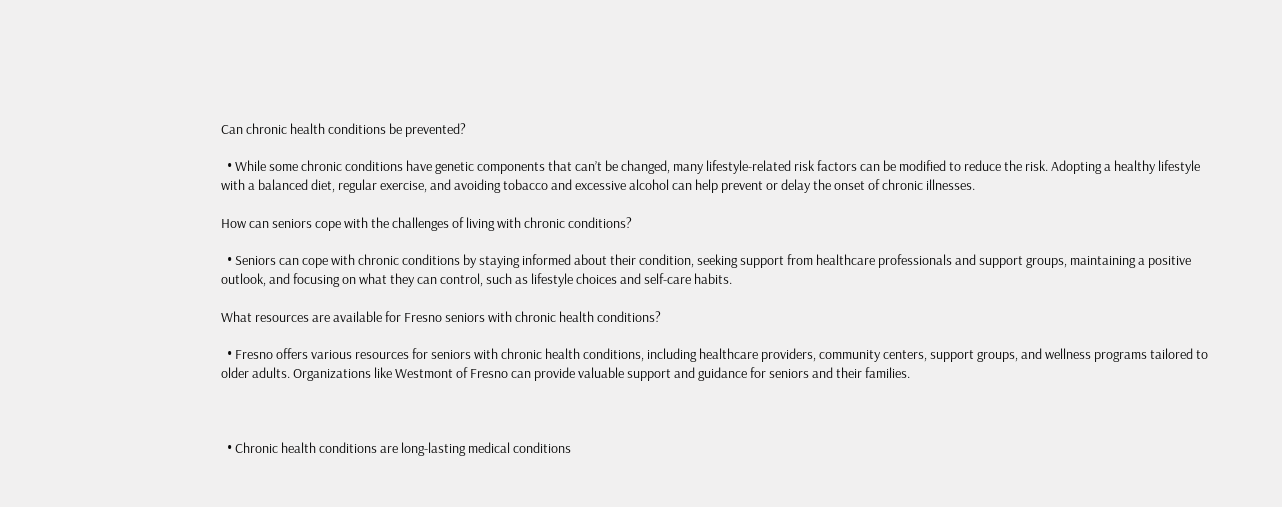Can chronic health conditions be prevented?

  • While some chronic conditions have genetic components that can’t be changed, many lifestyle-related risk factors can be modified to reduce the risk. Adopting a healthy lifestyle with a balanced diet, regular exercise, and avoiding tobacco and excessive alcohol can help prevent or delay the onset of chronic illnesses.

How can seniors cope with the challenges of living with chronic conditions?

  • Seniors can cope with chronic conditions by staying informed about their condition, seeking support from healthcare professionals and support groups, maintaining a positive outlook, and focusing on what they can control, such as lifestyle choices and self-care habits.

What resources are available for Fresno seniors with chronic health conditions?

  • Fresno offers various resources for seniors with chronic health conditions, including healthcare providers, community centers, support groups, and wellness programs tailored to older adults. Organizations like Westmont of Fresno can provide valuable support and guidance for seniors and their families.



  • Chronic health conditions are long-lasting medical conditions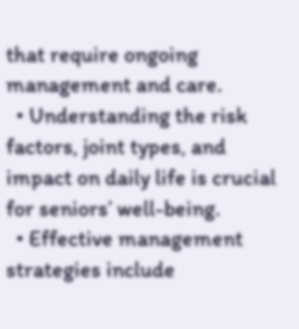that require ongoing management and care.
  • Understanding the risk factors, joint types, and impact on daily life is crucial for seniors’ well-being.
  • Effective management strategies include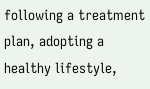following a treatment plan, adopting a healthy lifestyle,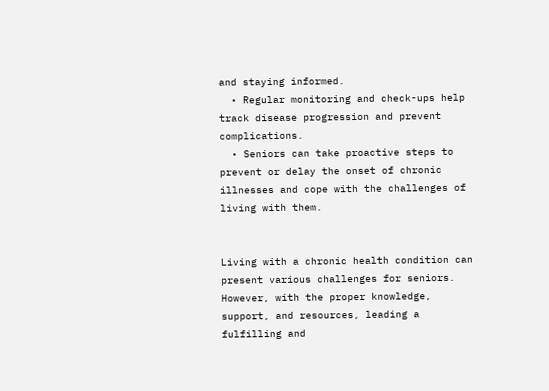and staying informed.
  • Regular monitoring and check-ups help track disease progression and prevent complications.
  • Seniors can take proactive steps to prevent or delay the onset of chronic illnesses and cope with the challenges of living with them.


Living with a chronic health condition can present various challenges for seniors. However, with the proper knowledge, support, and resources, leading a fulfilling and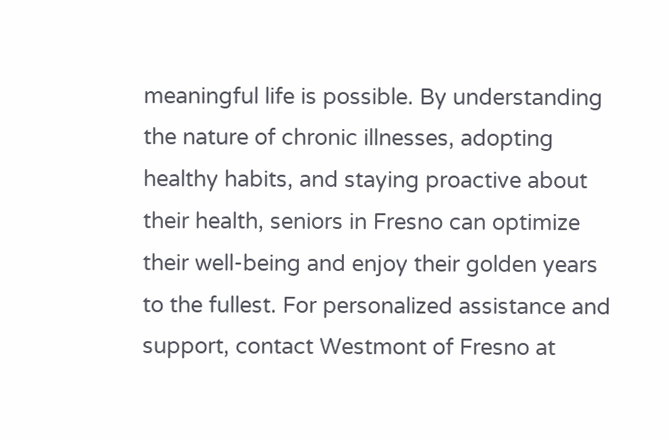meaningful life is possible. By understanding the nature of chronic illnesses, adopting healthy habits, and staying proactive about their health, seniors in Fresno can optimize their well-being and enjoy their golden years to the fullest. For personalized assistance and support, contact Westmont of Fresno at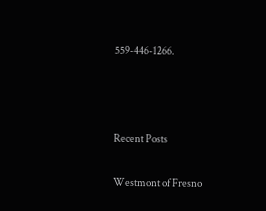559-446-1266.



Recent Posts

Westmont of Fresno